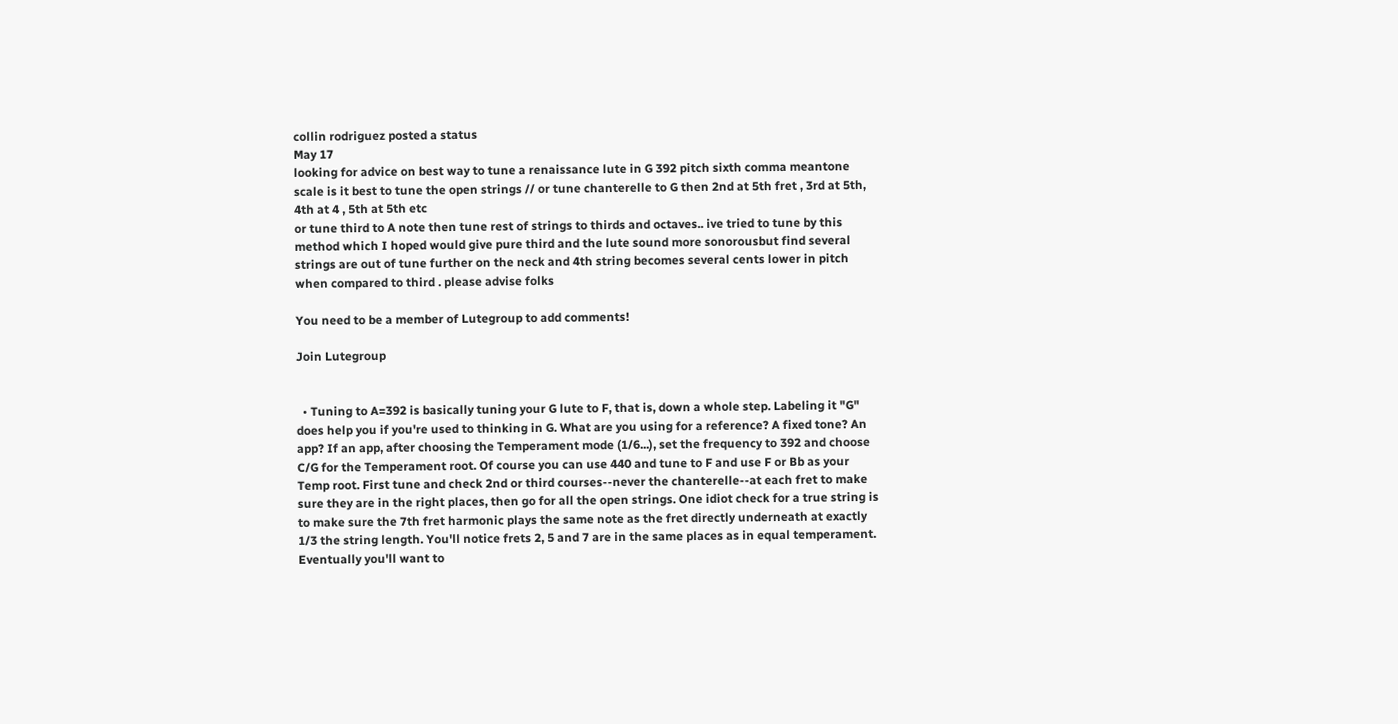collin rodriguez posted a status
May 17
looking for advice on best way to tune a renaissance lute in G 392 pitch sixth comma meantone scale is it best to tune the open strings // or tune chanterelle to G then 2nd at 5th fret , 3rd at 5th, 4th at 4 , 5th at 5th etc
or tune third to A note then tune rest of strings to thirds and octaves.. ive tried to tune by this method which I hoped would give pure third and the lute sound more sonorousbut find several strings are out of tune further on the neck and 4th string becomes several cents lower in pitch when compared to third . please advise folks

You need to be a member of Lutegroup to add comments!

Join Lutegroup


  • Tuning to A=392 is basically tuning your G lute to F, that is, down a whole step. Labeling it "G" does help you if you're used to thinking in G. What are you using for a reference? A fixed tone? An app? If an app, after choosing the Temperament mode (1/6...), set the frequency to 392 and choose C/G for the Temperament root. Of course you can use 440 and tune to F and use F or Bb as your Temp root. First tune and check 2nd or third courses--never the chanterelle--at each fret to make sure they are in the right places, then go for all the open strings. One idiot check for a true string is to make sure the 7th fret harmonic plays the same note as the fret directly underneath at exactly 1/3 the string length. You'll notice frets 2, 5 and 7 are in the same places as in equal temperament. Eventually you'll want to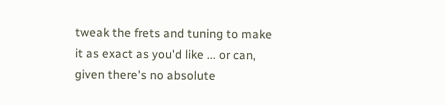tweak the frets and tuning to make it as exact as you'd like ... or can, given there's no absolute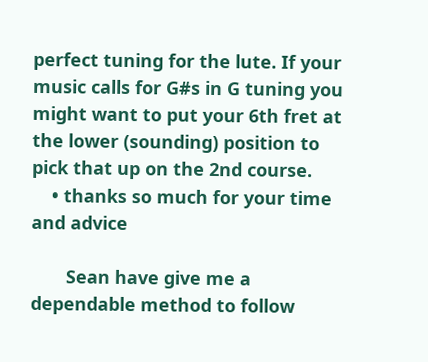perfect tuning for the lute. If your music calls for G#s in G tuning you might want to put your 6th fret at the lower (sounding) position to pick that up on the 2nd course.
    • thanks so much for your time and advice

       Sean have give me a dependable method to follow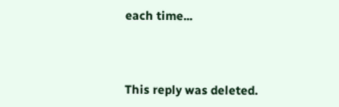each time...



This reply was deleted.